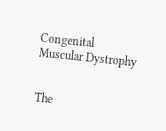Congenital Muscular Dystrophy


The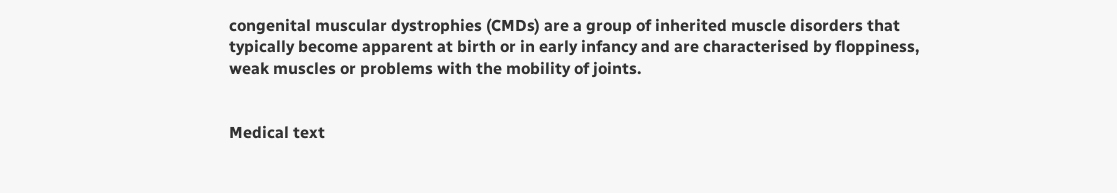congenital muscular dystrophies (CMDs) are a group of inherited muscle disorders that typically become apparent at birth or in early infancy and are characterised by floppiness, weak muscles or problems with the mobility of joints.


Medical text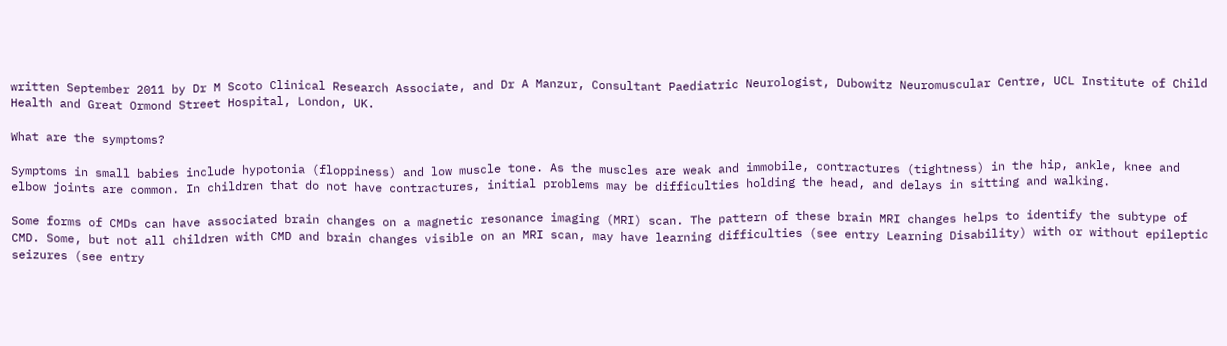written September 2011 by Dr M Scoto Clinical Research Associate, and Dr A Manzur, Consultant Paediatric Neurologist, Dubowitz Neuromuscular Centre, UCL Institute of Child Health and Great Ormond Street Hospital, London, UK.

What are the symptoms?

Symptoms in small babies include hypotonia (floppiness) and low muscle tone. As the muscles are weak and immobile, contractures (tightness) in the hip, ankle, knee and elbow joints are common. In children that do not have contractures, initial problems may be difficulties holding the head, and delays in sitting and walking.

Some forms of CMDs can have associated brain changes on a magnetic resonance imaging (MRI) scan. The pattern of these brain MRI changes helps to identify the subtype of CMD. Some, but not all children with CMD and brain changes visible on an MRI scan, may have learning difficulties (see entry Learning Disability) with or without epileptic seizures (see entry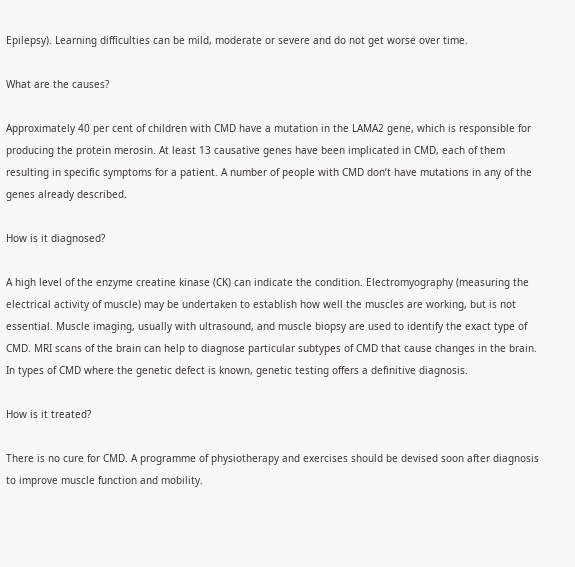Epilepsy). Learning difficulties can be mild, moderate or severe and do not get worse over time.

What are the causes?

Approximately 40 per cent of children with CMD have a mutation in the LAMA2 gene, which is responsible for producing the protein merosin. At least 13 causative genes have been implicated in CMD, each of them resulting in specific symptoms for a patient. A number of people with CMD don’t have mutations in any of the genes already described.

How is it diagnosed?

A high level of the enzyme creatine kinase (CK) can indicate the condition. Electromyography (measuring the electrical activity of muscle) may be undertaken to establish how well the muscles are working, but is not essential. Muscle imaging, usually with ultrasound, and muscle biopsy are used to identify the exact type of CMD. MRI scans of the brain can help to diagnose particular subtypes of CMD that cause changes in the brain. In types of CMD where the genetic defect is known, genetic testing offers a definitive diagnosis.

How is it treated?

There is no cure for CMD. A programme of physiotherapy and exercises should be devised soon after diagnosis to improve muscle function and mobility.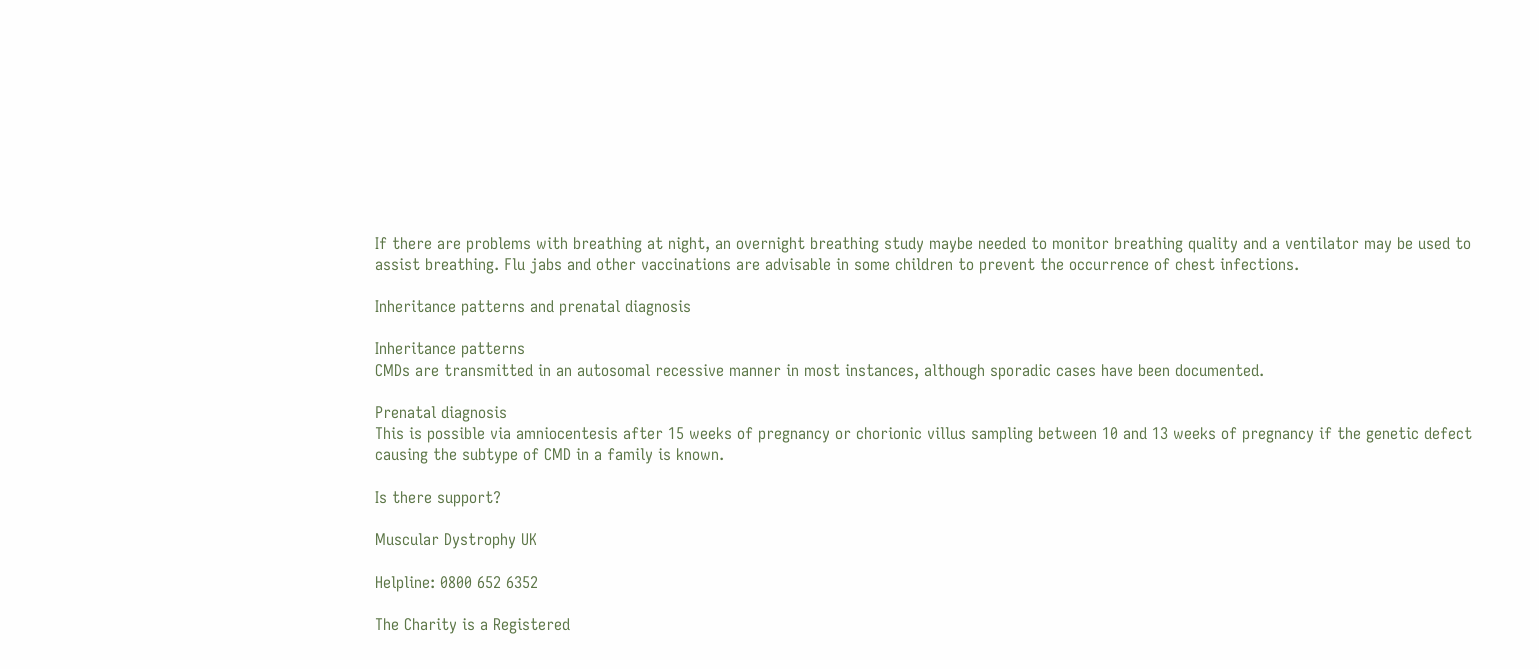If there are problems with breathing at night, an overnight breathing study maybe needed to monitor breathing quality and a ventilator may be used to assist breathing. Flu jabs and other vaccinations are advisable in some children to prevent the occurrence of chest infections.

Inheritance patterns and prenatal diagnosis

Inheritance patterns
CMDs are transmitted in an autosomal recessive manner in most instances, although sporadic cases have been documented.

Prenatal diagnosis
This is possible via amniocentesis after 15 weeks of pregnancy or chorionic villus sampling between 10 and 13 weeks of pregnancy if the genetic defect causing the subtype of CMD in a family is known.

Is there support?

Muscular Dystrophy UK

Helpline: 0800 652 6352

The Charity is a Registered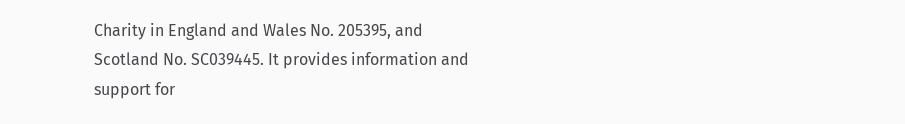Charity in England and Wales No. 205395, and Scotland No. SC039445. It provides information and support for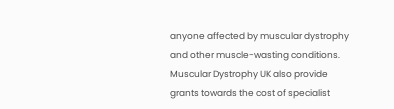anyone affected by muscular dystrophy and other muscle-wasting conditions. Muscular Dystrophy UK also provide grants towards the cost of specialist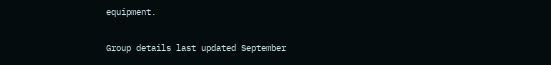equipment.

Group details last updated September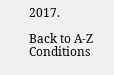2017.

Back to A-Z Conditions